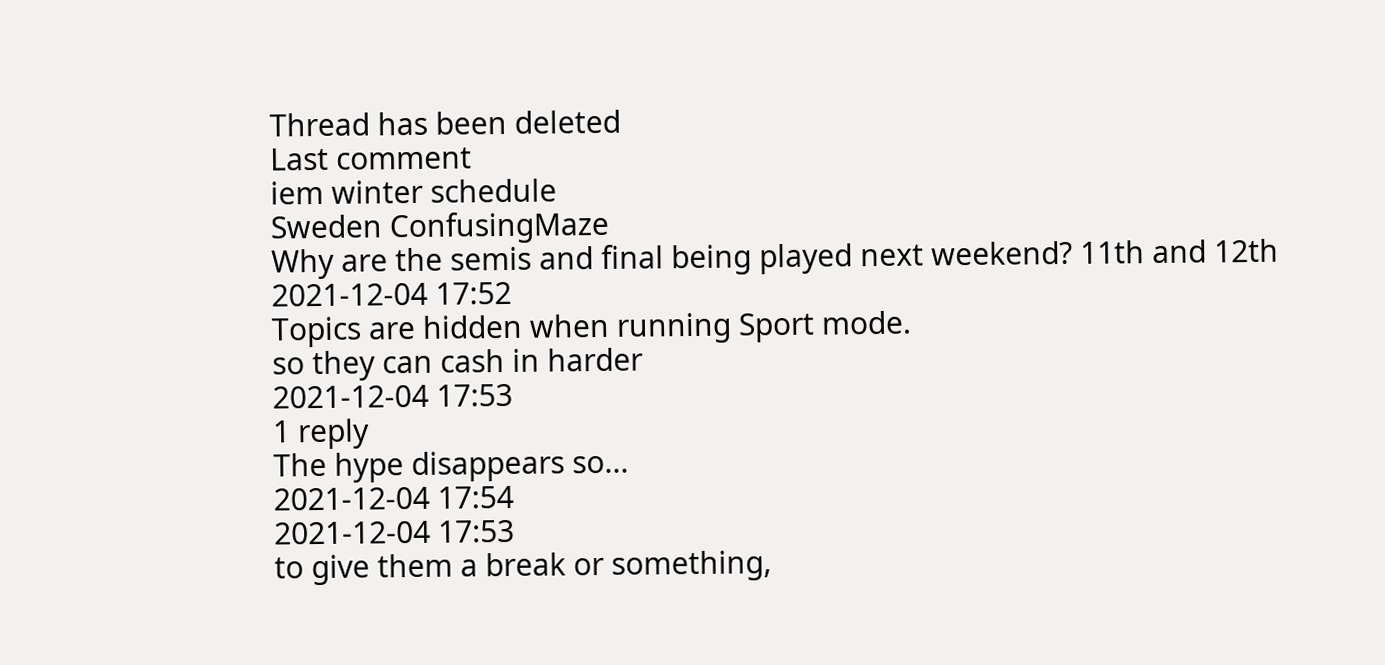Thread has been deleted
Last comment
iem winter schedule
Sweden ConfusingMaze
Why are the semis and final being played next weekend? 11th and 12th
2021-12-04 17:52
Topics are hidden when running Sport mode.
so they can cash in harder
2021-12-04 17:53
1 reply
The hype disappears so...
2021-12-04 17:54
2021-12-04 17:53
to give them a break or something,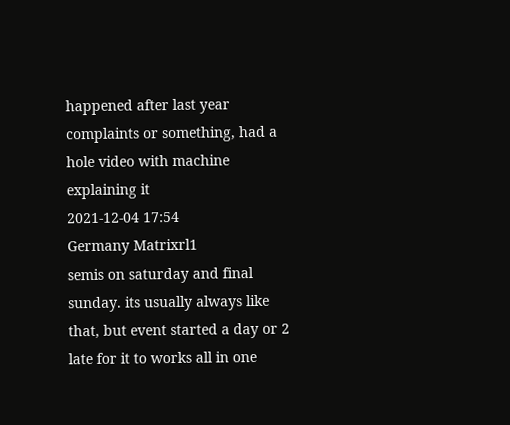happened after last year complaints or something, had a hole video with machine explaining it
2021-12-04 17:54
Germany Matrixrl1
semis on saturday and final sunday. its usually always like that, but event started a day or 2 late for it to works all in one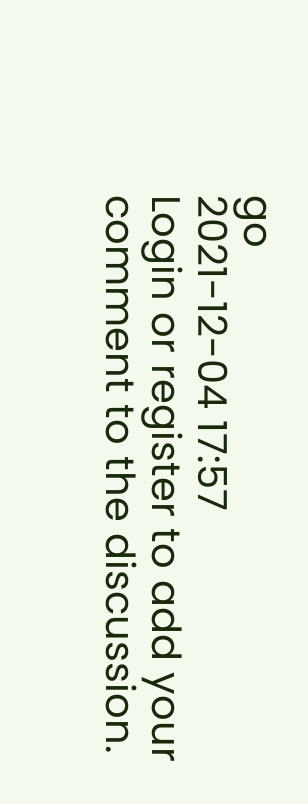go
2021-12-04 17:57
Login or register to add your comment to the discussion.